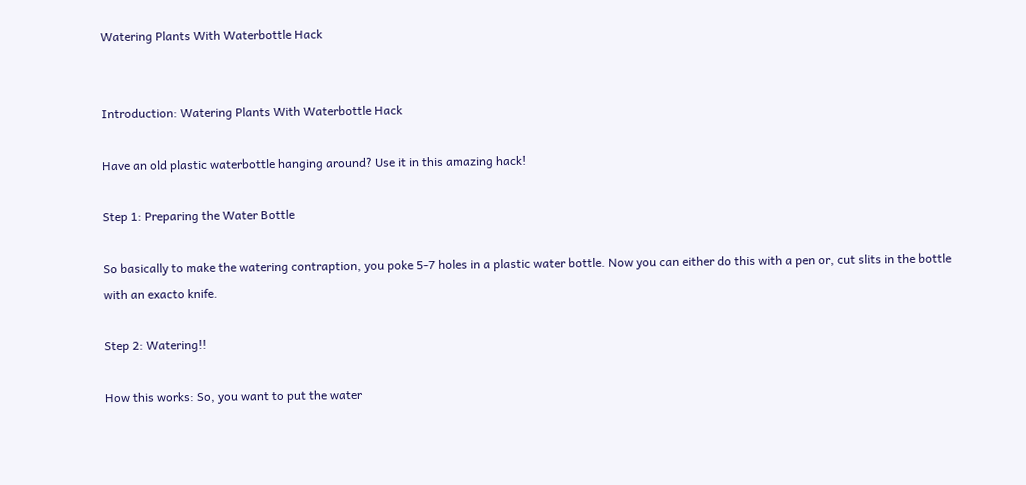Watering Plants With Waterbottle Hack


Introduction: Watering Plants With Waterbottle Hack

Have an old plastic waterbottle hanging around? Use it in this amazing hack!

Step 1: Preparing the Water Bottle

So basically to make the watering contraption, you poke 5-7 holes in a plastic water bottle. Now you can either do this with a pen or, cut slits in the bottle with an exacto knife.

Step 2: Watering!!

How this works: So, you want to put the water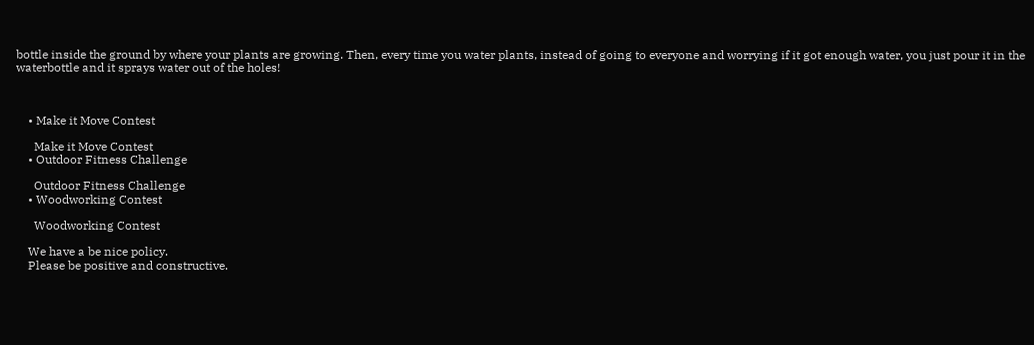bottle inside the ground by where your plants are growing. Then, every time you water plants, instead of going to everyone and worrying if it got enough water, you just pour it in the waterbottle and it sprays water out of the holes!



    • Make it Move Contest

      Make it Move Contest
    • Outdoor Fitness Challenge

      Outdoor Fitness Challenge
    • Woodworking Contest

      Woodworking Contest

    We have a be nice policy.
    Please be positive and constructive.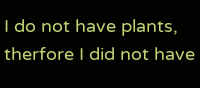I do not have plants, therfore I did not have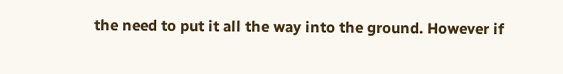the need to put it all the way into the ground. However if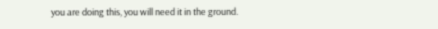you are doing this, you will need it in the ground.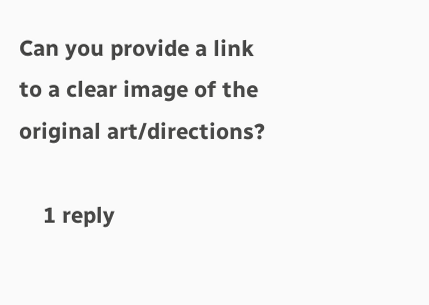Can you provide a link to a clear image of the original art/directions?

    1 reply